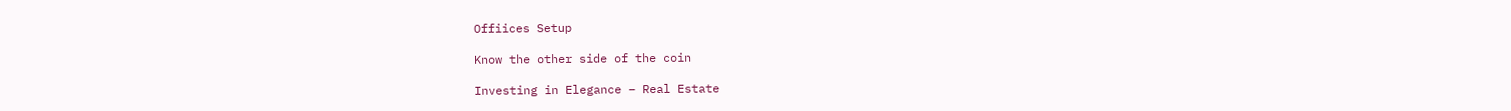Offiices Setup

Know the other side of the coin

Investing in Elegance – Real Estate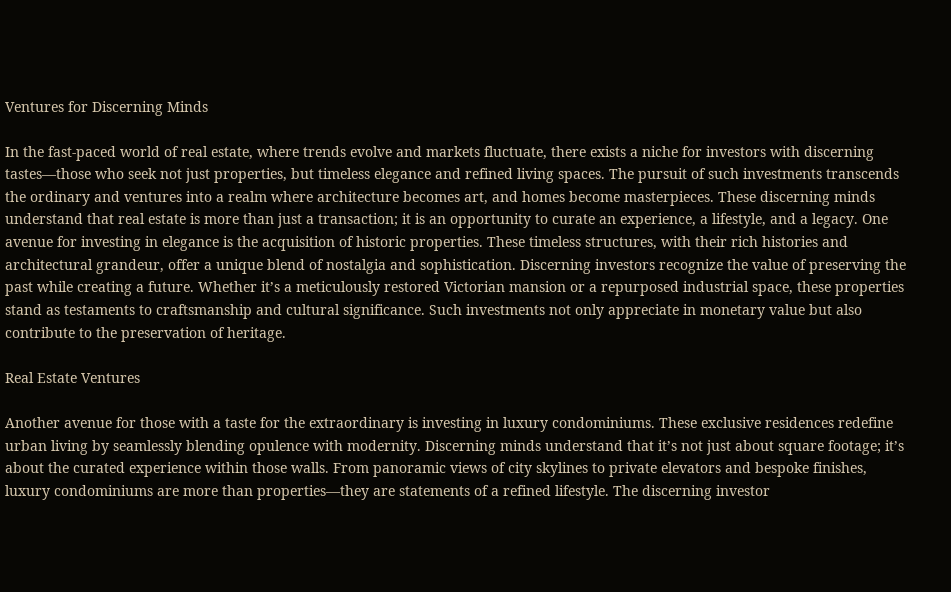Ventures for Discerning Minds

In the fast-paced world of real estate, where trends evolve and markets fluctuate, there exists a niche for investors with discerning tastes—those who seek not just properties, but timeless elegance and refined living spaces. The pursuit of such investments transcends the ordinary and ventures into a realm where architecture becomes art, and homes become masterpieces. These discerning minds understand that real estate is more than just a transaction; it is an opportunity to curate an experience, a lifestyle, and a legacy. One avenue for investing in elegance is the acquisition of historic properties. These timeless structures, with their rich histories and architectural grandeur, offer a unique blend of nostalgia and sophistication. Discerning investors recognize the value of preserving the past while creating a future. Whether it’s a meticulously restored Victorian mansion or a repurposed industrial space, these properties stand as testaments to craftsmanship and cultural significance. Such investments not only appreciate in monetary value but also contribute to the preservation of heritage.

Real Estate Ventures

Another avenue for those with a taste for the extraordinary is investing in luxury condominiums. These exclusive residences redefine urban living by seamlessly blending opulence with modernity. Discerning minds understand that it’s not just about square footage; it’s about the curated experience within those walls. From panoramic views of city skylines to private elevators and bespoke finishes, luxury condominiums are more than properties—they are statements of a refined lifestyle. The discerning investor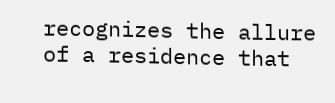recognizes the allure of a residence that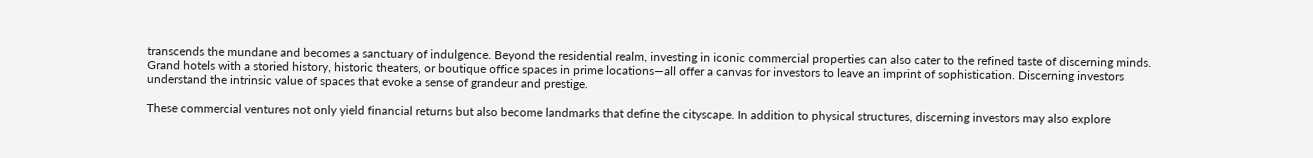transcends the mundane and becomes a sanctuary of indulgence. Beyond the residential realm, investing in iconic commercial properties can also cater to the refined taste of discerning minds. Grand hotels with a storied history, historic theaters, or boutique office spaces in prime locations—all offer a canvas for investors to leave an imprint of sophistication. Discerning investors understand the intrinsic value of spaces that evoke a sense of grandeur and prestige.

These commercial ventures not only yield financial returns but also become landmarks that define the cityscape. In addition to physical structures, discerning investors may also explore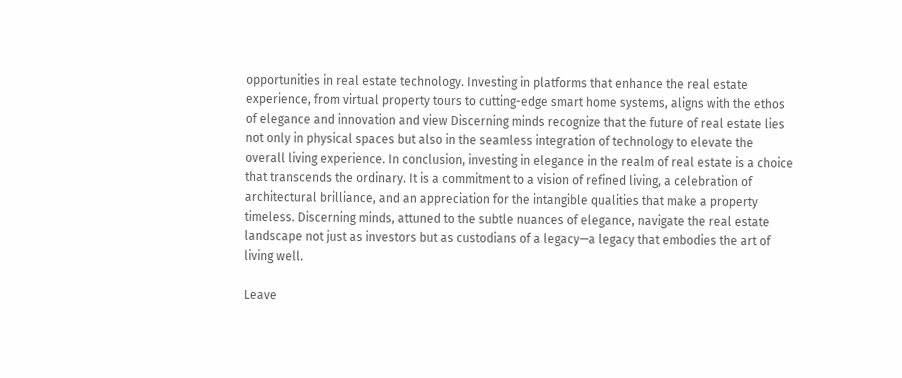opportunities in real estate technology. Investing in platforms that enhance the real estate experience, from virtual property tours to cutting-edge smart home systems, aligns with the ethos of elegance and innovation and view Discerning minds recognize that the future of real estate lies not only in physical spaces but also in the seamless integration of technology to elevate the overall living experience. In conclusion, investing in elegance in the realm of real estate is a choice that transcends the ordinary. It is a commitment to a vision of refined living, a celebration of architectural brilliance, and an appreciation for the intangible qualities that make a property timeless. Discerning minds, attuned to the subtle nuances of elegance, navigate the real estate landscape not just as investors but as custodians of a legacy—a legacy that embodies the art of living well.

Leave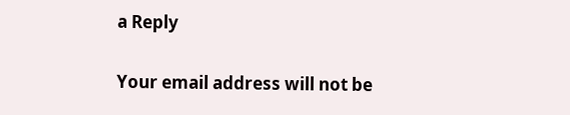a Reply

Your email address will not be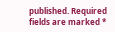published. Required fields are marked *